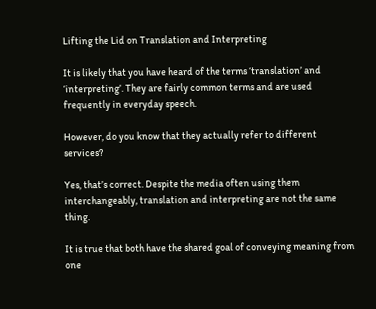Lifting the Lid on Translation and Interpreting

It is likely that you have heard of the terms ‘translation’ and ‘interpreting’. They are fairly common terms and are used frequently in everyday speech.

However, do you know that they actually refer to different services?

Yes, that’s correct. Despite the media often using them interchangeably, translation and interpreting are not the same thing.

It is true that both have the shared goal of conveying meaning from one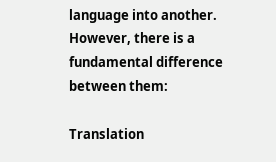language into another. However, there is a fundamental difference between them:

Translation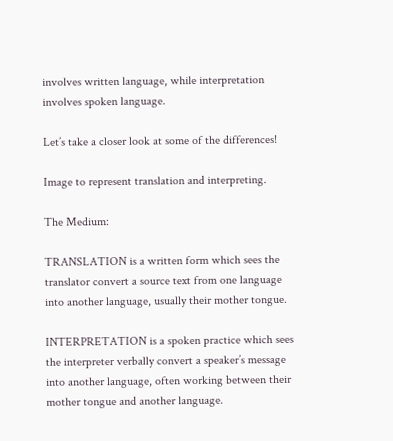involves written language, while interpretation involves spoken language.

Let’s take a closer look at some of the differences!

Image to represent translation and interpreting.

The Medium:

TRANSLATION is a written form which sees the translator convert a source text from one language into another language, usually their mother tongue.

INTERPRETATION is a spoken practice which sees the interpreter verbally convert a speaker’s message into another language, often working between their mother tongue and another language.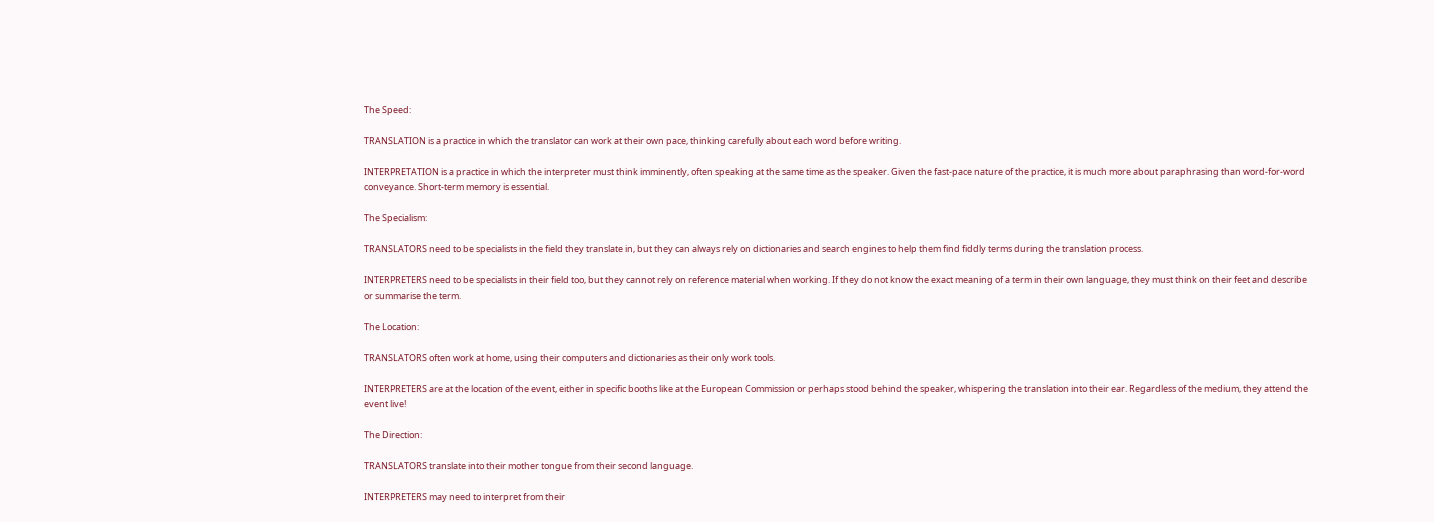The Speed:

TRANSLATION is a practice in which the translator can work at their own pace, thinking carefully about each word before writing.

INTERPRETATION is a practice in which the interpreter must think imminently, often speaking at the same time as the speaker. Given the fast-pace nature of the practice, it is much more about paraphrasing than word-for-word conveyance. Short-term memory is essential.

The Specialism:

TRANSLATORS need to be specialists in the field they translate in, but they can always rely on dictionaries and search engines to help them find fiddly terms during the translation process.

INTERPRETERS need to be specialists in their field too, but they cannot rely on reference material when working. If they do not know the exact meaning of a term in their own language, they must think on their feet and describe or summarise the term.

The Location:

TRANSLATORS often work at home, using their computers and dictionaries as their only work tools.

INTERPRETERS are at the location of the event, either in specific booths like at the European Commission or perhaps stood behind the speaker, whispering the translation into their ear. Regardless of the medium, they attend the event live!

The Direction:

TRANSLATORS translate into their mother tongue from their second language.

INTERPRETERS may need to interpret from their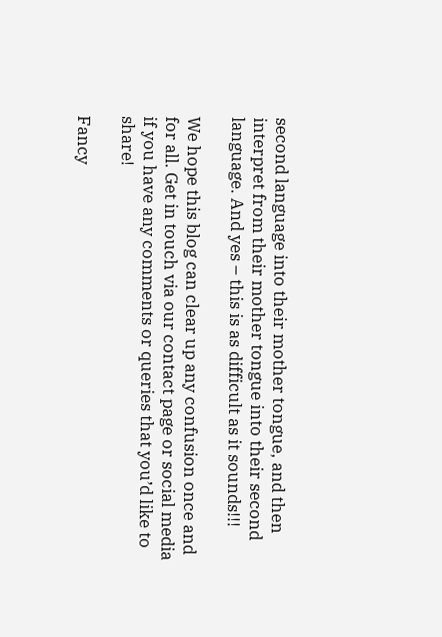second language into their mother tongue, and then interpret from their mother tongue into their second language. And yes – this is as difficult as it sounds!!!

We hope this blog can clear up any confusion once and for all. Get in touch via our contact page or social media if you have any comments or queries that you’d like to share!

Fancy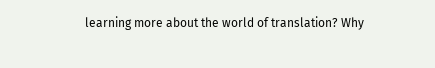learning more about the world of translation? Why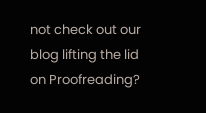not check out our blog lifting the lid on Proofreading?